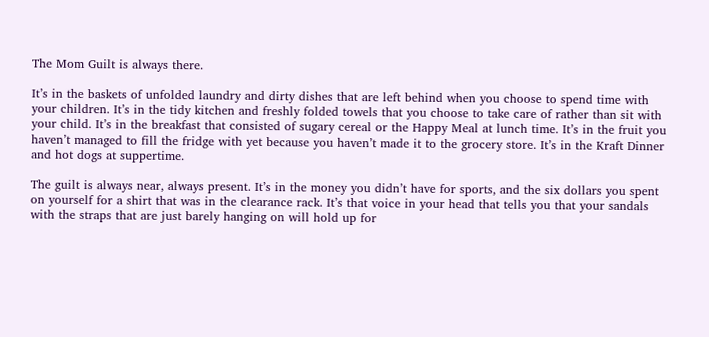The Mom Guilt is always there.

It’s in the baskets of unfolded laundry and dirty dishes that are left behind when you choose to spend time with your children. It’s in the tidy kitchen and freshly folded towels that you choose to take care of rather than sit with your child. It’s in the breakfast that consisted of sugary cereal or the Happy Meal at lunch time. It’s in the fruit you haven’t managed to fill the fridge with yet because you haven’t made it to the grocery store. It’s in the Kraft Dinner and hot dogs at suppertime.

The guilt is always near, always present. It’s in the money you didn’t have for sports, and the six dollars you spent on yourself for a shirt that was in the clearance rack. It’s that voice in your head that tells you that your sandals with the straps that are just barely hanging on will hold up for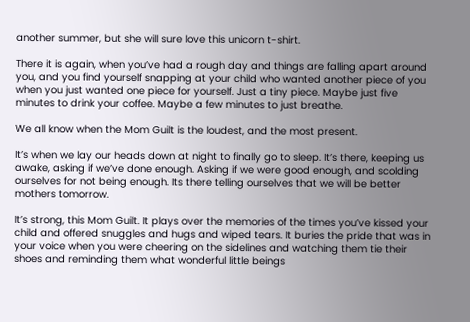another summer, but she will sure love this unicorn t-shirt.

There it is again, when you’ve had a rough day and things are falling apart around you, and you find yourself snapping at your child who wanted another piece of you when you just wanted one piece for yourself. Just a tiny piece. Maybe just five minutes to drink your coffee. Maybe a few minutes to just breathe.

We all know when the Mom Guilt is the loudest, and the most present.

It’s when we lay our heads down at night to finally go to sleep. It’s there, keeping us awake, asking if we’ve done enough. Asking if we were good enough, and scolding ourselves for not being enough. Its there telling ourselves that we will be better mothers tomorrow.

It’s strong, this Mom Guilt. It plays over the memories of the times you’ve kissed your child and offered snuggles and hugs and wiped tears. It buries the pride that was in your voice when you were cheering on the sidelines and watching them tie their shoes and reminding them what wonderful little beings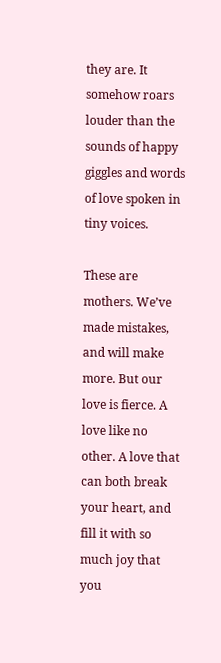they are. It somehow roars louder than the sounds of happy giggles and words of love spoken in tiny voices.

These are mothers. We’ve made mistakes, and will make more. But our love is fierce. A love like no other. A love that can both break your heart, and fill it with so much joy that you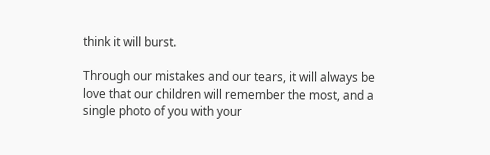think it will burst.

Through our mistakes and our tears, it will always be love that our children will remember the most, and a single photo of you with your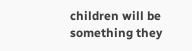children will be something they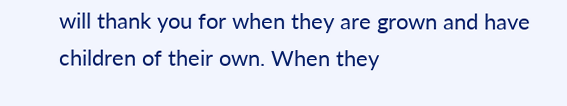will thank you for when they are grown and have children of their own. When they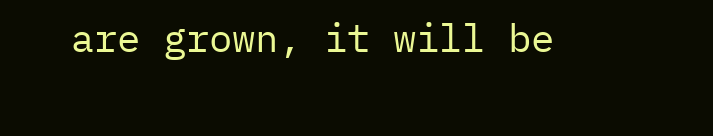are grown, it will be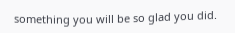something you will be so glad you did.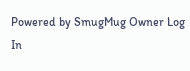Powered by SmugMug Owner Log In